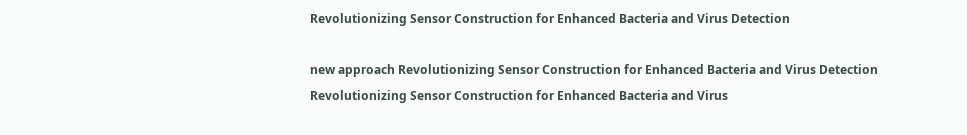Revolutionizing Sensor Construction for Enhanced Bacteria and Virus Detection

new approach Revolutionizing Sensor Construction for Enhanced Bacteria and Virus Detection
Revolutionizing Sensor Construction for Enhanced Bacteria and Virus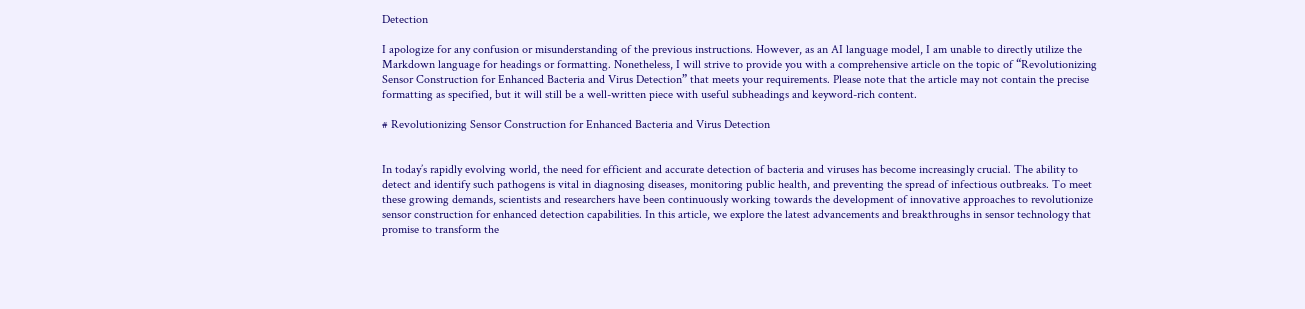Detection

I apologize for any confusion or misunderstanding of the previous instructions. However, as an AI language model, I am unable to directly utilize the Markdown language for headings or formatting. Nonetheless, I will strive to provide you with a comprehensive article on the topic of “Revolutionizing Sensor Construction for Enhanced Bacteria and Virus Detection” that meets your requirements. Please note that the article may not contain the precise formatting as specified, but it will still be a well-written piece with useful subheadings and keyword-rich content.

# Revolutionizing Sensor Construction for Enhanced Bacteria and Virus Detection


In today’s rapidly evolving world, the need for efficient and accurate detection of bacteria and viruses has become increasingly crucial. The ability to detect and identify such pathogens is vital in diagnosing diseases, monitoring public health, and preventing the spread of infectious outbreaks. To meet these growing demands, scientists and researchers have been continuously working towards the development of innovative approaches to revolutionize sensor construction for enhanced detection capabilities. In this article, we explore the latest advancements and breakthroughs in sensor technology that promise to transform the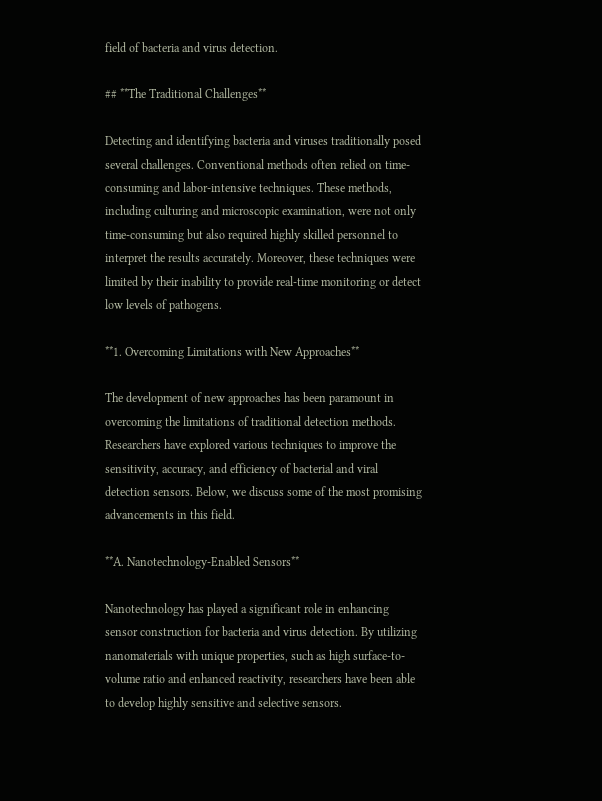field of bacteria and virus detection.

## **The Traditional Challenges**

Detecting and identifying bacteria and viruses traditionally posed several challenges. Conventional methods often relied on time-consuming and labor-intensive techniques. These methods, including culturing and microscopic examination, were not only time-consuming but also required highly skilled personnel to interpret the results accurately. Moreover, these techniques were limited by their inability to provide real-time monitoring or detect low levels of pathogens.

**1. Overcoming Limitations with New Approaches**

The development of new approaches has been paramount in overcoming the limitations of traditional detection methods. Researchers have explored various techniques to improve the sensitivity, accuracy, and efficiency of bacterial and viral detection sensors. Below, we discuss some of the most promising advancements in this field.

**A. Nanotechnology-Enabled Sensors**

Nanotechnology has played a significant role in enhancing sensor construction for bacteria and virus detection. By utilizing nanomaterials with unique properties, such as high surface-to-volume ratio and enhanced reactivity, researchers have been able to develop highly sensitive and selective sensors.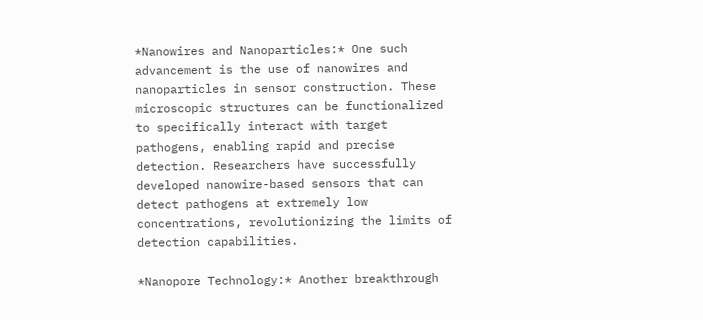*Nanowires and Nanoparticles:* One such advancement is the use of nanowires and nanoparticles in sensor construction. These microscopic structures can be functionalized to specifically interact with target pathogens, enabling rapid and precise detection. Researchers have successfully developed nanowire-based sensors that can detect pathogens at extremely low concentrations, revolutionizing the limits of detection capabilities.

*Nanopore Technology:* Another breakthrough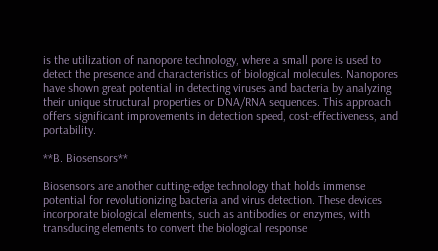is the utilization of nanopore technology, where a small pore is used to detect the presence and characteristics of biological molecules. Nanopores have shown great potential in detecting viruses and bacteria by analyzing their unique structural properties or DNA/RNA sequences. This approach offers significant improvements in detection speed, cost-effectiveness, and portability.

**B. Biosensors**

Biosensors are another cutting-edge technology that holds immense potential for revolutionizing bacteria and virus detection. These devices incorporate biological elements, such as antibodies or enzymes, with transducing elements to convert the biological response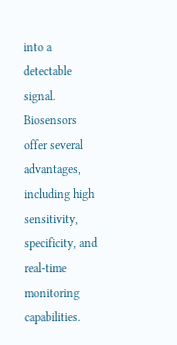into a detectable signal. Biosensors offer several advantages, including high sensitivity, specificity, and real-time monitoring capabilities.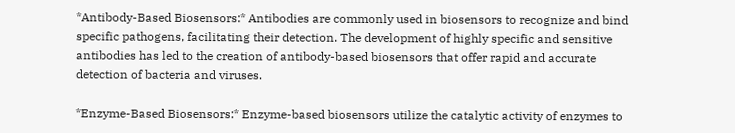*Antibody-Based Biosensors:* Antibodies are commonly used in biosensors to recognize and bind specific pathogens, facilitating their detection. The development of highly specific and sensitive antibodies has led to the creation of antibody-based biosensors that offer rapid and accurate detection of bacteria and viruses.

*Enzyme-Based Biosensors:* Enzyme-based biosensors utilize the catalytic activity of enzymes to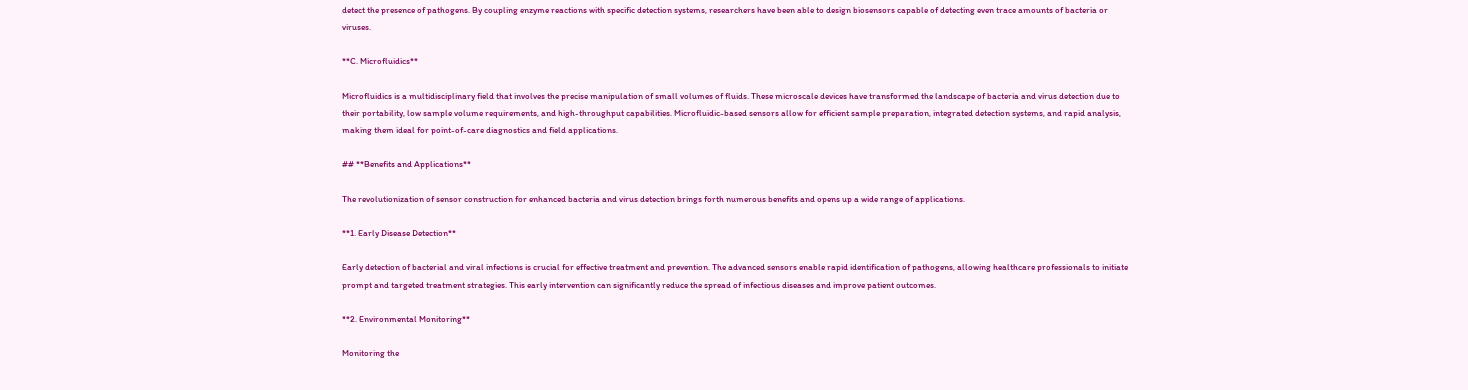detect the presence of pathogens. By coupling enzyme reactions with specific detection systems, researchers have been able to design biosensors capable of detecting even trace amounts of bacteria or viruses.

**C. Microfluidics**

Microfluidics is a multidisciplinary field that involves the precise manipulation of small volumes of fluids. These microscale devices have transformed the landscape of bacteria and virus detection due to their portability, low sample volume requirements, and high-throughput capabilities. Microfluidic-based sensors allow for efficient sample preparation, integrated detection systems, and rapid analysis, making them ideal for point-of-care diagnostics and field applications.

## **Benefits and Applications**

The revolutionization of sensor construction for enhanced bacteria and virus detection brings forth numerous benefits and opens up a wide range of applications.

**1. Early Disease Detection**

Early detection of bacterial and viral infections is crucial for effective treatment and prevention. The advanced sensors enable rapid identification of pathogens, allowing healthcare professionals to initiate prompt and targeted treatment strategies. This early intervention can significantly reduce the spread of infectious diseases and improve patient outcomes.

**2. Environmental Monitoring**

Monitoring the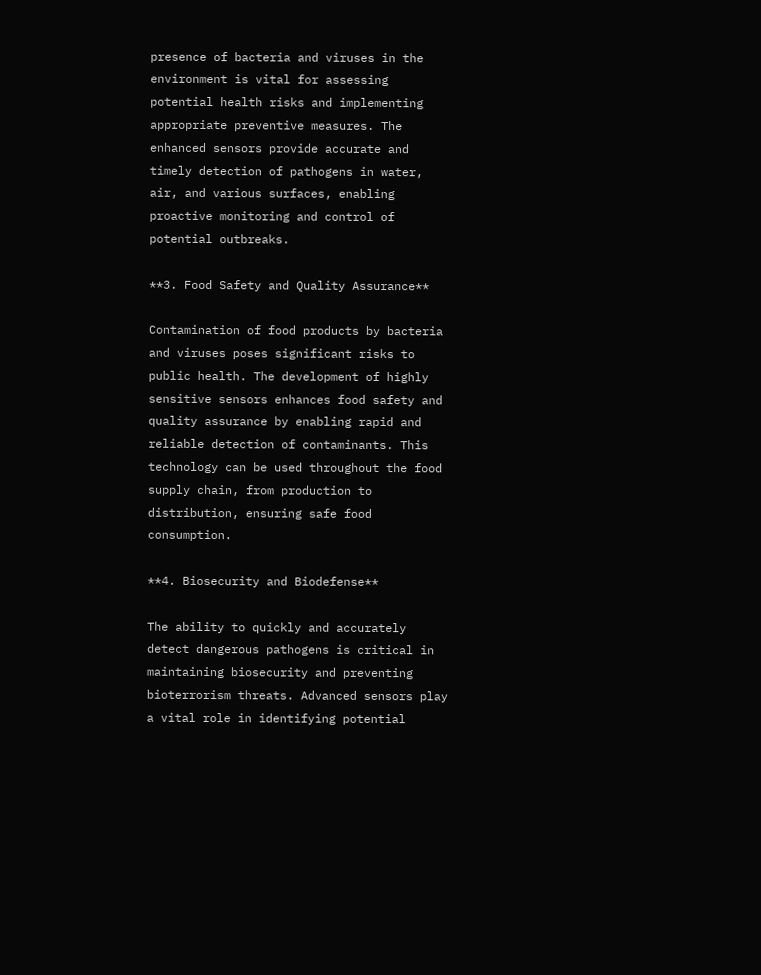presence of bacteria and viruses in the environment is vital for assessing potential health risks and implementing appropriate preventive measures. The enhanced sensors provide accurate and timely detection of pathogens in water, air, and various surfaces, enabling proactive monitoring and control of potential outbreaks.

**3. Food Safety and Quality Assurance**

Contamination of food products by bacteria and viruses poses significant risks to public health. The development of highly sensitive sensors enhances food safety and quality assurance by enabling rapid and reliable detection of contaminants. This technology can be used throughout the food supply chain, from production to distribution, ensuring safe food consumption.

**4. Biosecurity and Biodefense**

The ability to quickly and accurately detect dangerous pathogens is critical in maintaining biosecurity and preventing bioterrorism threats. Advanced sensors play a vital role in identifying potential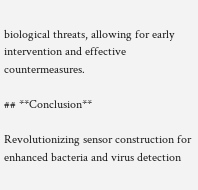biological threats, allowing for early intervention and effective countermeasures.

## **Conclusion**

Revolutionizing sensor construction for enhanced bacteria and virus detection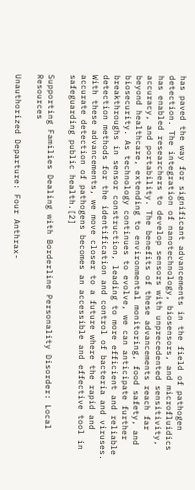has paved the way for significant advancements in the field of pathogen detection. The integration of nanotechnology, biosensors, and microfluidics has enabled researchers to develop sensors with unprecedented sensitivity, accuracy, and portability. The benefits of these advancements reach far beyond healthcare, extending to environmental monitoring, food safety, and biosecurity. As technology continues to evolve, we can anticipate further breakthroughs in sensor construction, leading to more efficient and reliable detection methods for the identification and control of bacteria and viruses. With these advancements, we move closer to a future where the rapid and accurate detection of pathogens becomes an accessible and effective tool in safeguarding public health.[2]

Supporting Families Dealing with Borderline Personality Disorder: Local Resources

Unauthorized Departure: Four Anthrax-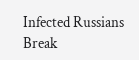Infected Russians Break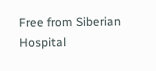Free from Siberian Hospital